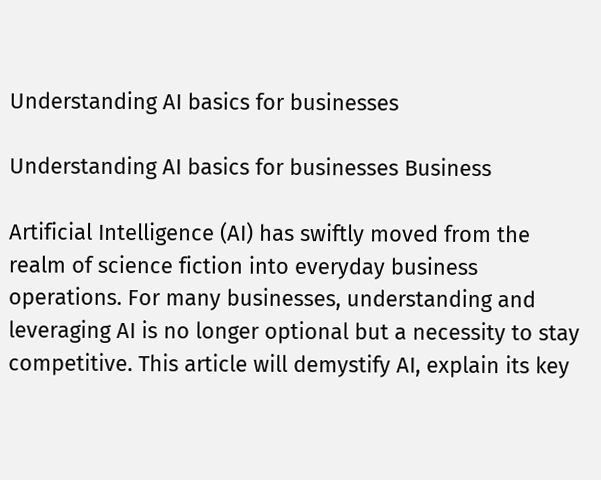Understanding AI basics for businesses

Understanding AI basics for businesses Business

Artificial Intelligence (AI) has swiftly moved from the realm of science fiction into everyday business operations. For many businesses, understanding and leveraging AI is no longer optional but a necessity to stay competitive. This article will demystify AI, explain its key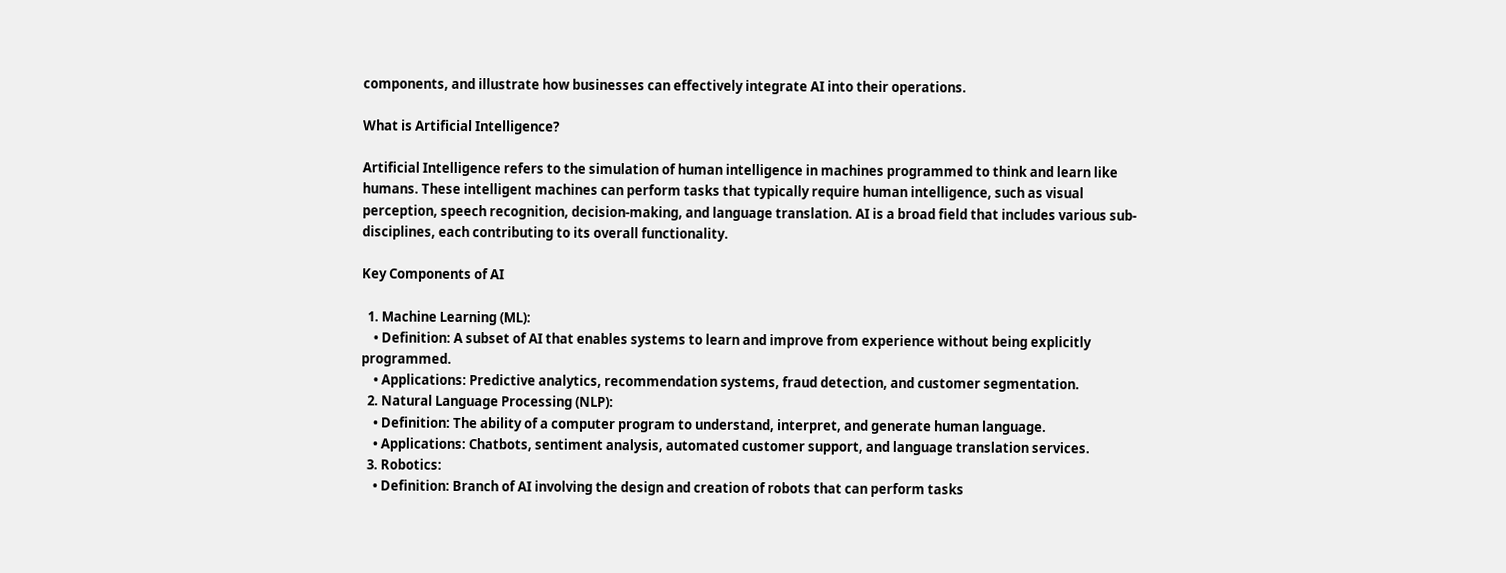components, and illustrate how businesses can effectively integrate AI into their operations.

What is Artificial Intelligence?

Artificial Intelligence refers to the simulation of human intelligence in machines programmed to think and learn like humans. These intelligent machines can perform tasks that typically require human intelligence, such as visual perception, speech recognition, decision-making, and language translation. AI is a broad field that includes various sub-disciplines, each contributing to its overall functionality.

Key Components of AI

  1. Machine Learning (ML):
    • Definition: A subset of AI that enables systems to learn and improve from experience without being explicitly programmed.
    • Applications: Predictive analytics, recommendation systems, fraud detection, and customer segmentation.
  2. Natural Language Processing (NLP):
    • Definition: The ability of a computer program to understand, interpret, and generate human language.
    • Applications: Chatbots, sentiment analysis, automated customer support, and language translation services.
  3. Robotics:
    • Definition: Branch of AI involving the design and creation of robots that can perform tasks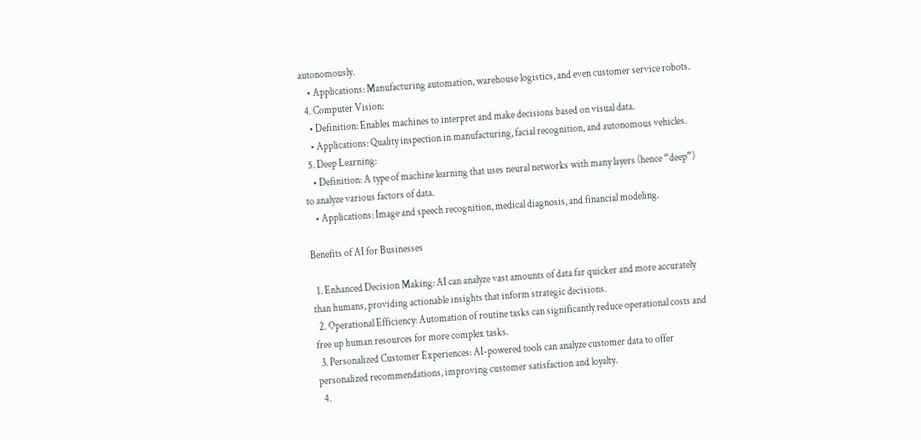autonomously.
    • Applications: Manufacturing automation, warehouse logistics, and even customer service robots.
  4. Computer Vision:
    • Definition: Enables machines to interpret and make decisions based on visual data.
    • Applications: Quality inspection in manufacturing, facial recognition, and autonomous vehicles.
  5. Deep Learning:
    • Definition: A type of machine learning that uses neural networks with many layers (hence “deep”) to analyze various factors of data.
    • Applications: Image and speech recognition, medical diagnosis, and financial modeling.

Benefits of AI for Businesses

  1. Enhanced Decision Making: AI can analyze vast amounts of data far quicker and more accurately than humans, providing actionable insights that inform strategic decisions.
  2. Operational Efficiency: Automation of routine tasks can significantly reduce operational costs and free up human resources for more complex tasks.
  3. Personalized Customer Experiences: AI-powered tools can analyze customer data to offer personalized recommendations, improving customer satisfaction and loyalty.
  4.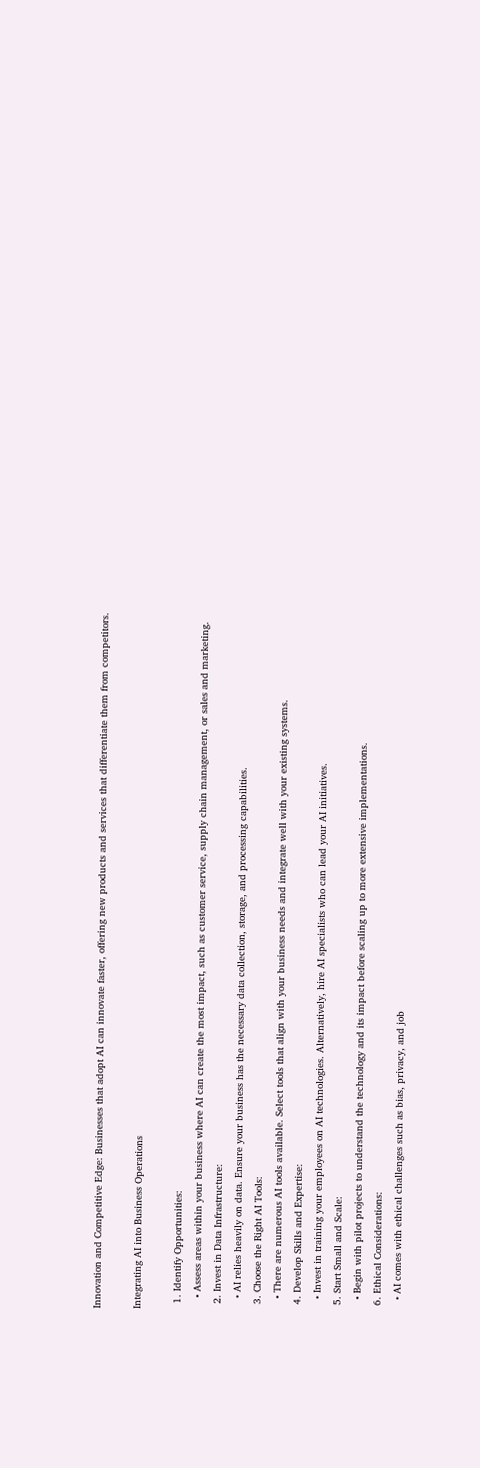Innovation and Competitive Edge: Businesses that adopt AI can innovate faster, offering new products and services that differentiate them from competitors.

Integrating AI into Business Operations

  1. Identify Opportunities:
    • Assess areas within your business where AI can create the most impact, such as customer service, supply chain management, or sales and marketing.
  2. Invest in Data Infrastructure:
    • AI relies heavily on data. Ensure your business has the necessary data collection, storage, and processing capabilities.
  3. Choose the Right AI Tools:
    • There are numerous AI tools available. Select tools that align with your business needs and integrate well with your existing systems.
  4. Develop Skills and Expertise:
    • Invest in training your employees on AI technologies. Alternatively, hire AI specialists who can lead your AI initiatives.
  5. Start Small and Scale:
    • Begin with pilot projects to understand the technology and its impact before scaling up to more extensive implementations.
  6. Ethical Considerations:
    • AI comes with ethical challenges such as bias, privacy, and job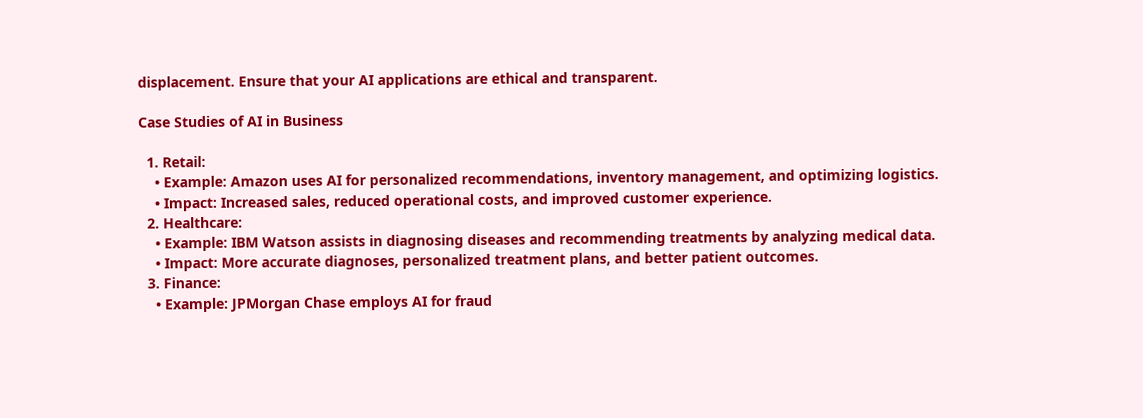displacement. Ensure that your AI applications are ethical and transparent.

Case Studies of AI in Business

  1. Retail:
    • Example: Amazon uses AI for personalized recommendations, inventory management, and optimizing logistics.
    • Impact: Increased sales, reduced operational costs, and improved customer experience.
  2. Healthcare:
    • Example: IBM Watson assists in diagnosing diseases and recommending treatments by analyzing medical data.
    • Impact: More accurate diagnoses, personalized treatment plans, and better patient outcomes.
  3. Finance:
    • Example: JPMorgan Chase employs AI for fraud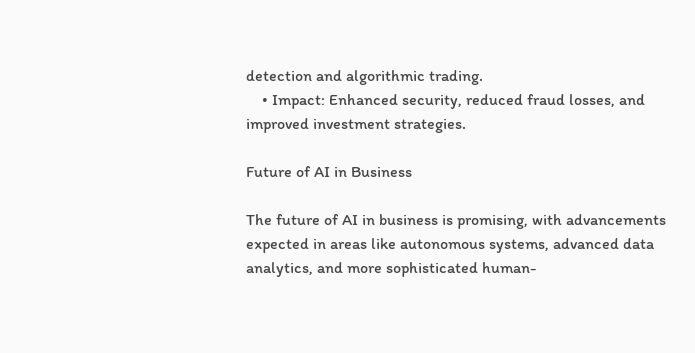detection and algorithmic trading.
    • Impact: Enhanced security, reduced fraud losses, and improved investment strategies.

Future of AI in Business

The future of AI in business is promising, with advancements expected in areas like autonomous systems, advanced data analytics, and more sophisticated human-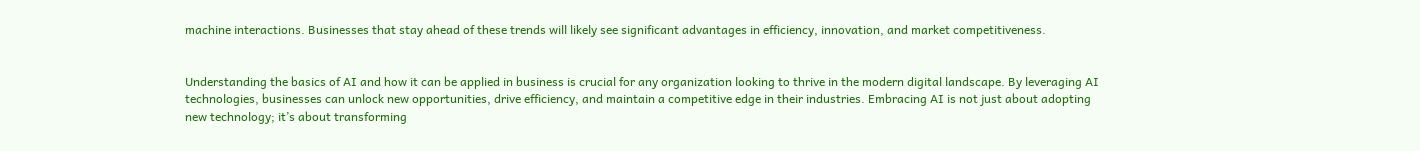machine interactions. Businesses that stay ahead of these trends will likely see significant advantages in efficiency, innovation, and market competitiveness.


Understanding the basics of AI and how it can be applied in business is crucial for any organization looking to thrive in the modern digital landscape. By leveraging AI technologies, businesses can unlock new opportunities, drive efficiency, and maintain a competitive edge in their industries. Embracing AI is not just about adopting new technology; it’s about transforming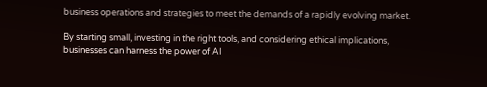business operations and strategies to meet the demands of a rapidly evolving market.

By starting small, investing in the right tools, and considering ethical implications, businesses can harness the power of AI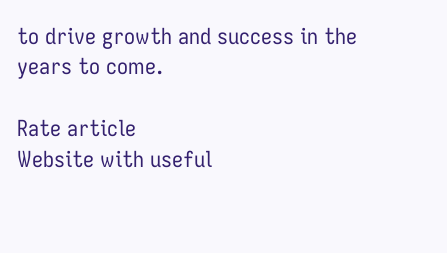to drive growth and success in the years to come.

Rate article
Website with useful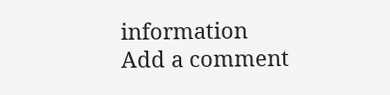information
Add a comment